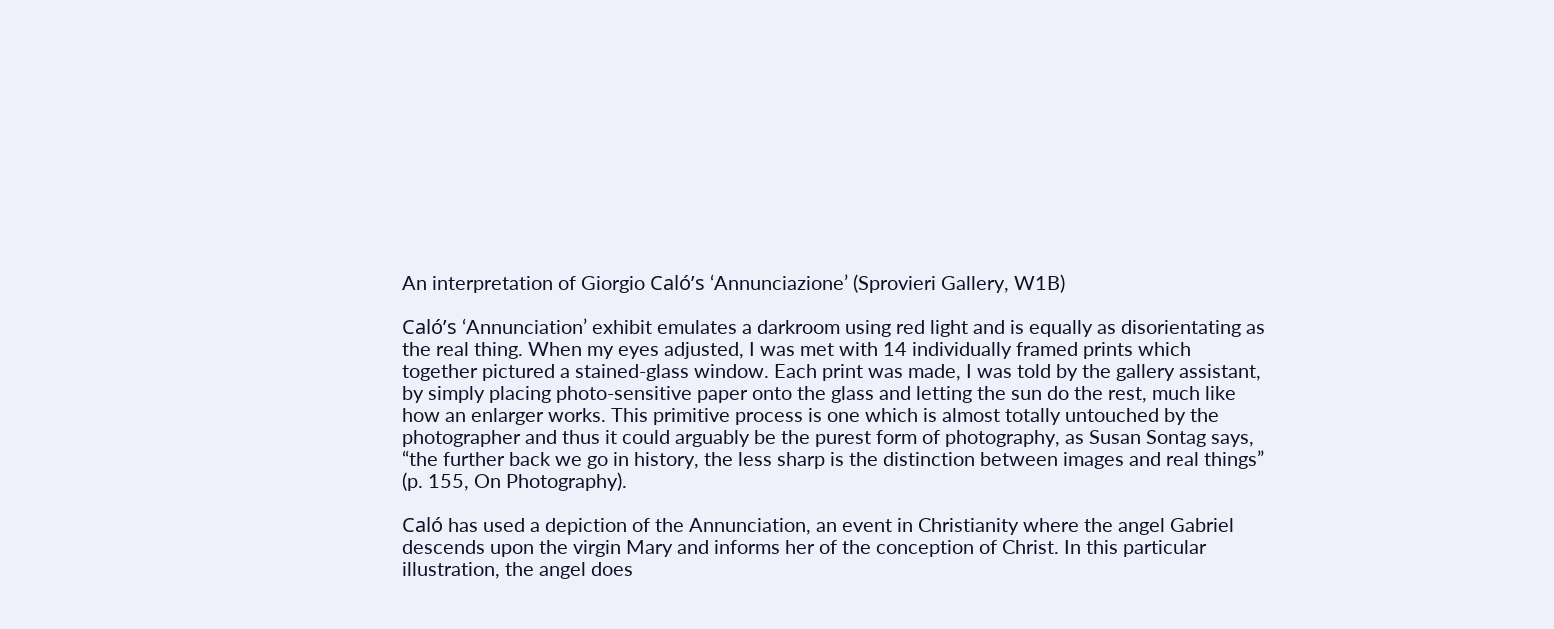An interpretation of Giorgio Caló’s ‘Annunciazione’ (Sprovieri Gallery, W1B)

Caló’s ‘Annunciation’ exhibit emulates a darkroom using red light and is equally as disorientating as the real thing. When my eyes adjusted, I was met with 14 individually framed prints which together pictured a stained-glass window. Each print was made, I was told by the gallery assistant, by simply placing photo-sensitive paper onto the glass and letting the sun do the rest, much like how an enlarger works. This primitive process is one which is almost totally untouched by the photographer and thus it could arguably be the purest form of photography, as Susan Sontag says, “the further back we go in history, the less sharp is the distinction between images and real things” (p. 155, On Photography).

Caló has used a depiction of the Annunciation, an event in Christianity where the angel Gabriel descends upon the virgin Mary and informs her of the conception of Christ. In this particular illustration, the angel does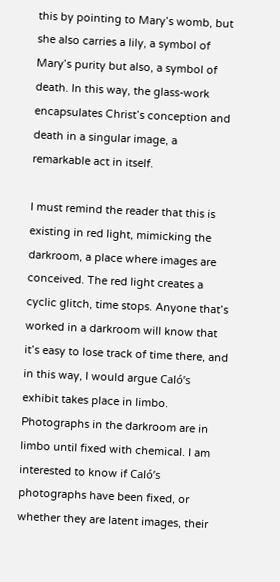this by pointing to Mary’s womb, but she also carries a lily, a symbol of Mary’s purity but also, a symbol of death. In this way, the glass-work encapsulates Christ’s conception and death in a singular image, a remarkable act in itself.

I must remind the reader that this is existing in red light, mimicking the darkroom, a place where images are conceived. The red light creates a cyclic glitch, time stops. Anyone that’s worked in a darkroom will know that it’s easy to lose track of time there, and in this way, I would argue Caló’s exhibit takes place in limbo. Photographs in the darkroom are in limbo until fixed with chemical. I am interested to know if Caló’s photographs have been fixed, or whether they are latent images, their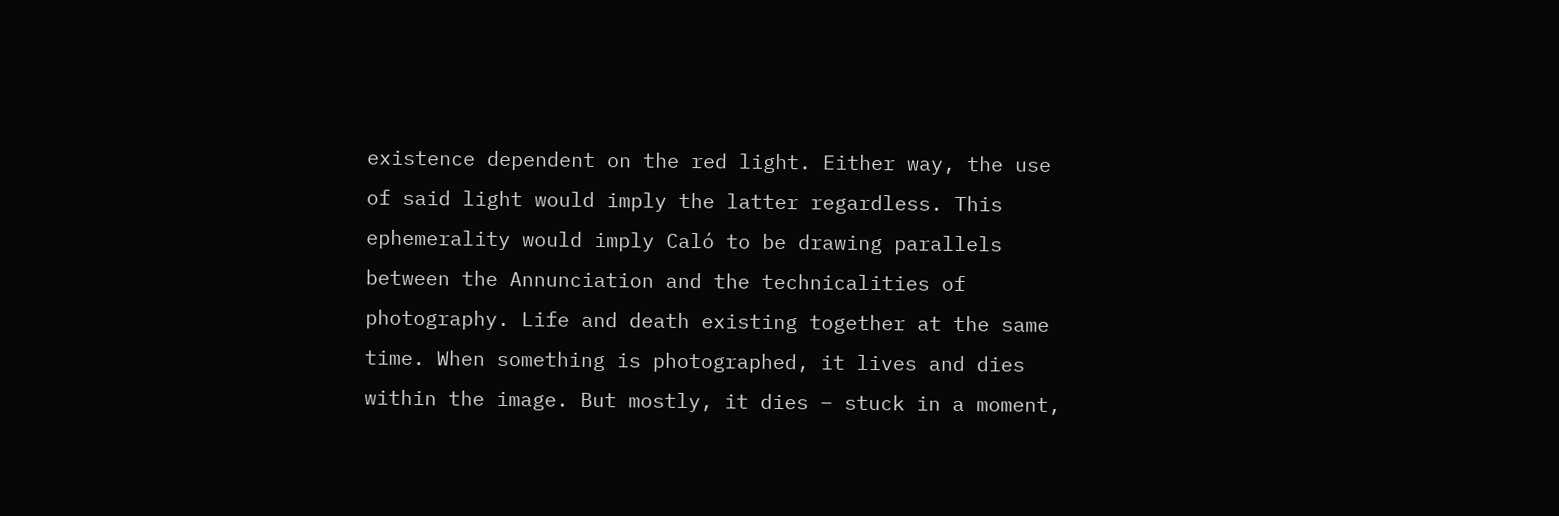existence dependent on the red light. Either way, the use of said light would imply the latter regardless. This ephemerality would imply Caló to be drawing parallels between the Annunciation and the technicalities of photography. Life and death existing together at the same time. When something is photographed, it lives and dies within the image. But mostly, it dies – stuck in a moment,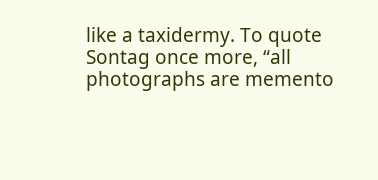like a taxidermy. To quote Sontag once more, “all photographs are memento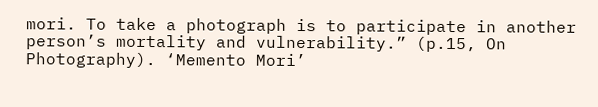mori. To take a photograph is to participate in another person’s mortality and vulnerability.” (p.15, On Photography). ‘Memento Mori’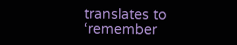translates to ‘remember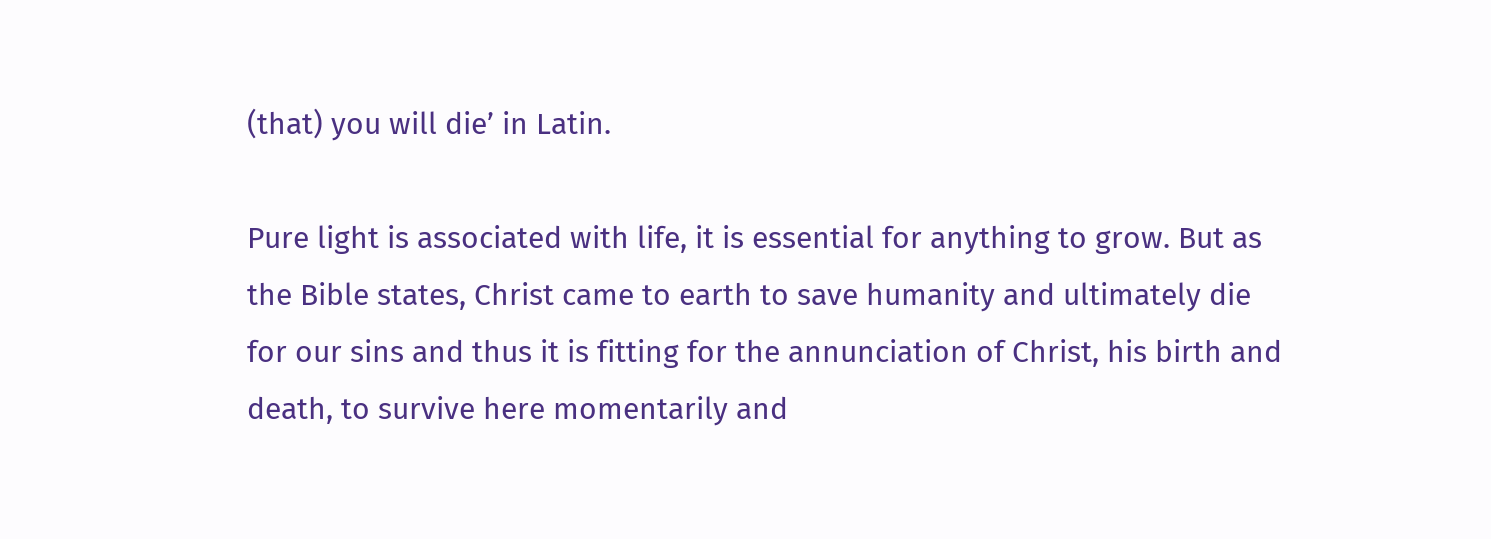(that) you will die’ in Latin.

Pure light is associated with life, it is essential for anything to grow. But as the Bible states, Christ came to earth to save humanity and ultimately die for our sins and thus it is fitting for the annunciation of Christ, his birth and death, to survive here momentarily and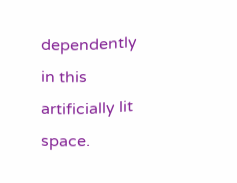dependently in this artificially lit space.